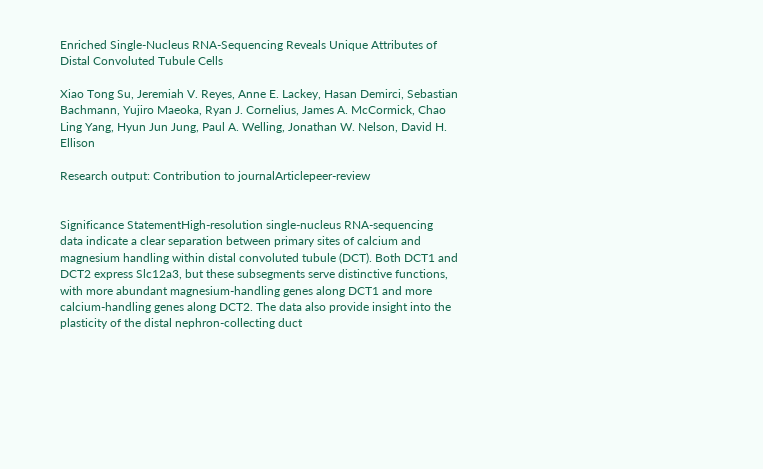Enriched Single-Nucleus RNA-Sequencing Reveals Unique Attributes of Distal Convoluted Tubule Cells

Xiao Tong Su, Jeremiah V. Reyes, Anne E. Lackey, Hasan Demirci, Sebastian Bachmann, Yujiro Maeoka, Ryan J. Cornelius, James A. McCormick, Chao Ling Yang, Hyun Jun Jung, Paul A. Welling, Jonathan W. Nelson, David H. Ellison

Research output: Contribution to journalArticlepeer-review


Significance StatementHigh-resolution single-nucleus RNA-sequencing data indicate a clear separation between primary sites of calcium and magnesium handling within distal convoluted tubule (DCT). Both DCT1 and DCT2 express Slc12a3, but these subsegments serve distinctive functions, with more abundant magnesium-handling genes along DCT1 and more calcium-handling genes along DCT2. The data also provide insight into the plasticity of the distal nephron-collecting duct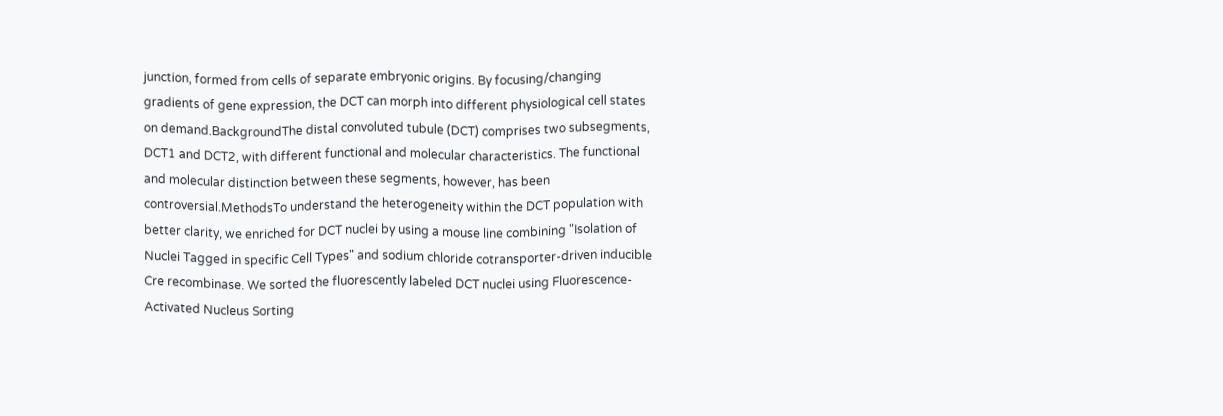junction, formed from cells of separate embryonic origins. By focusing/changing gradients of gene expression, the DCT can morph into different physiological cell states on demand.BackgroundThe distal convoluted tubule (DCT) comprises two subsegments, DCT1 and DCT2, with different functional and molecular characteristics. The functional and molecular distinction between these segments, however, has been controversial.MethodsTo understand the heterogeneity within the DCT population with better clarity, we enriched for DCT nuclei by using a mouse line combining "Isolation of Nuclei Tagged in specific Cell Types" and sodium chloride cotransporter-driven inducible Cre recombinase. We sorted the fluorescently labeled DCT nuclei using Fluorescence-Activated Nucleus Sorting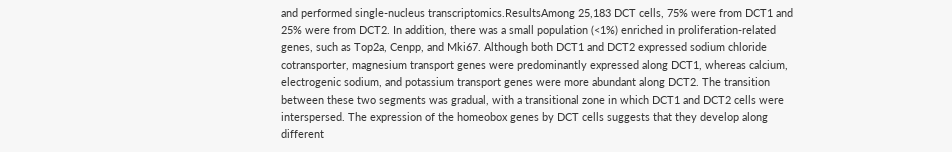and performed single-nucleus transcriptomics.ResultsAmong 25,183 DCT cells, 75% were from DCT1 and 25% were from DCT2. In addition, there was a small population (<1%) enriched in proliferation-related genes, such as Top2a, Cenpp, and Mki67. Although both DCT1 and DCT2 expressed sodium chloride cotransporter, magnesium transport genes were predominantly expressed along DCT1, whereas calcium, electrogenic sodium, and potassium transport genes were more abundant along DCT2. The transition between these two segments was gradual, with a transitional zone in which DCT1 and DCT2 cells were interspersed. The expression of the homeobox genes by DCT cells suggests that they develop along different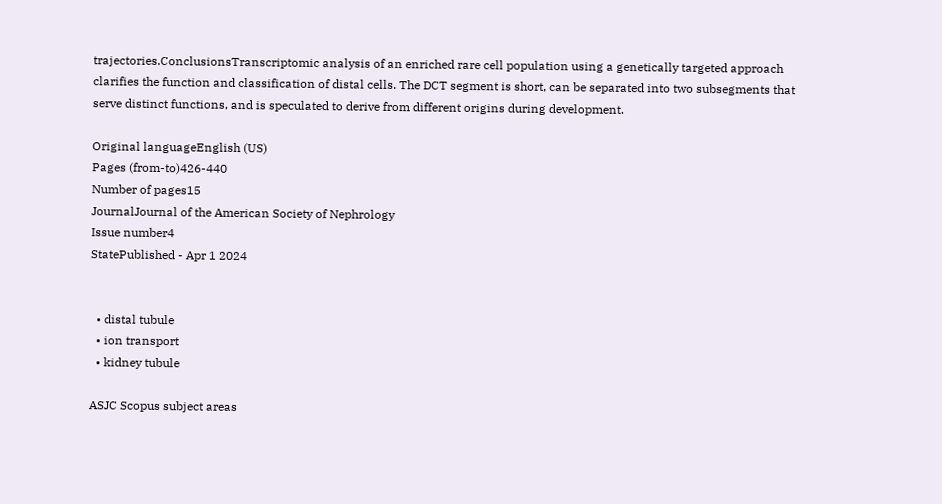trajectories.ConclusionsTranscriptomic analysis of an enriched rare cell population using a genetically targeted approach clarifies the function and classification of distal cells. The DCT segment is short, can be separated into two subsegments that serve distinct functions, and is speculated to derive from different origins during development.

Original languageEnglish (US)
Pages (from-to)426-440
Number of pages15
JournalJournal of the American Society of Nephrology
Issue number4
StatePublished - Apr 1 2024


  • distal tubule
  • ion transport
  • kidney tubule

ASJC Scopus subject areas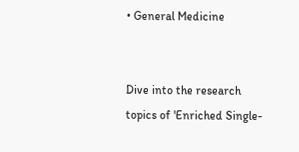• General Medicine


Dive into the research topics of 'Enriched Single-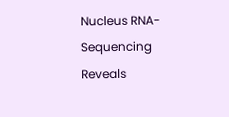Nucleus RNA-Sequencing Reveals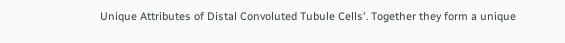Unique Attributes of Distal Convoluted Tubule Cells'. Together they form a unique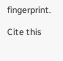fingerprint.

Cite this